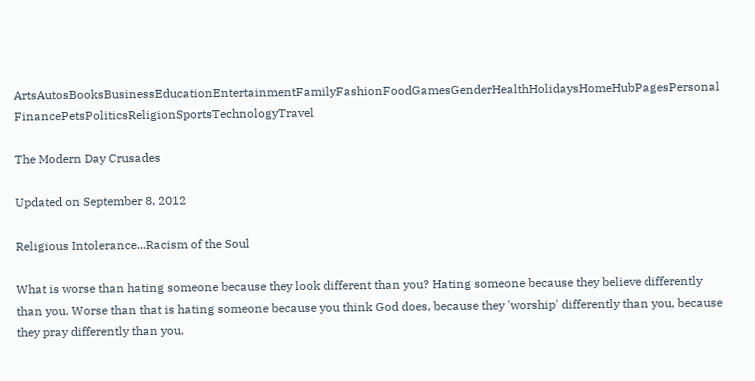ArtsAutosBooksBusinessEducationEntertainmentFamilyFashionFoodGamesGenderHealthHolidaysHomeHubPagesPersonal FinancePetsPoliticsReligionSportsTechnologyTravel

The Modern Day Crusades

Updated on September 8, 2012

Religious Intolerance...Racism of the Soul

What is worse than hating someone because they look different than you? Hating someone because they believe differently than you. Worse than that is hating someone because you think God does, because they 'worship' differently than you, because they pray differently than you.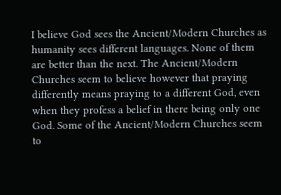I believe God sees the Ancient/Modern Churches as humanity sees different languages. None of them are better than the next. The Ancient/Modern Churches seem to believe however that praying differently means praying to a different God, even when they profess a belief in there being only one God. Some of the Ancient/Modern Churches seem to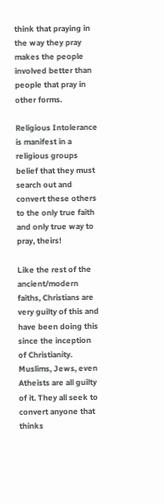think that praying in the way they pray makes the people involved better than people that pray in other forms.

Religious Intolerance is manifest in a religious groups belief that they must search out and convert these others to the only true faith and only true way to pray, theirs!

Like the rest of the ancient/modern faiths, Christians are very guilty of this and have been doing this since the inception of Christianity. Muslims, Jews, even Atheists are all guilty of it. They all seek to convert anyone that thinks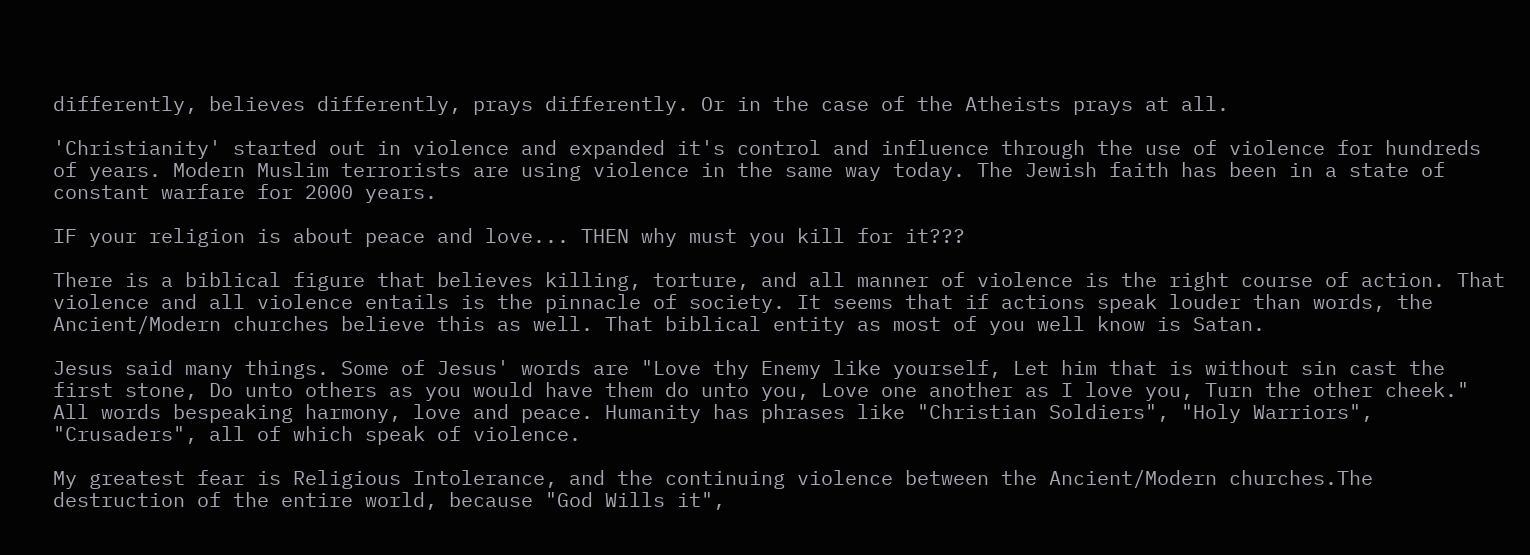differently, believes differently, prays differently. Or in the case of the Atheists prays at all.

'Christianity' started out in violence and expanded it's control and influence through the use of violence for hundreds of years. Modern Muslim terrorists are using violence in the same way today. The Jewish faith has been in a state of constant warfare for 2000 years.

IF your religion is about peace and love... THEN why must you kill for it???

There is a biblical figure that believes killing, torture, and all manner of violence is the right course of action. That violence and all violence entails is the pinnacle of society. It seems that if actions speak louder than words, the Ancient/Modern churches believe this as well. That biblical entity as most of you well know is Satan.

Jesus said many things. Some of Jesus' words are "Love thy Enemy like yourself, Let him that is without sin cast the first stone, Do unto others as you would have them do unto you, Love one another as I love you, Turn the other cheek." All words bespeaking harmony, love and peace. Humanity has phrases like "Christian Soldiers", "Holy Warriors", "Crusaders", all of which speak of violence.

My greatest fear is Religious Intolerance, and the continuing violence between the Ancient/Modern churches.The destruction of the entire world, because "God Wills it",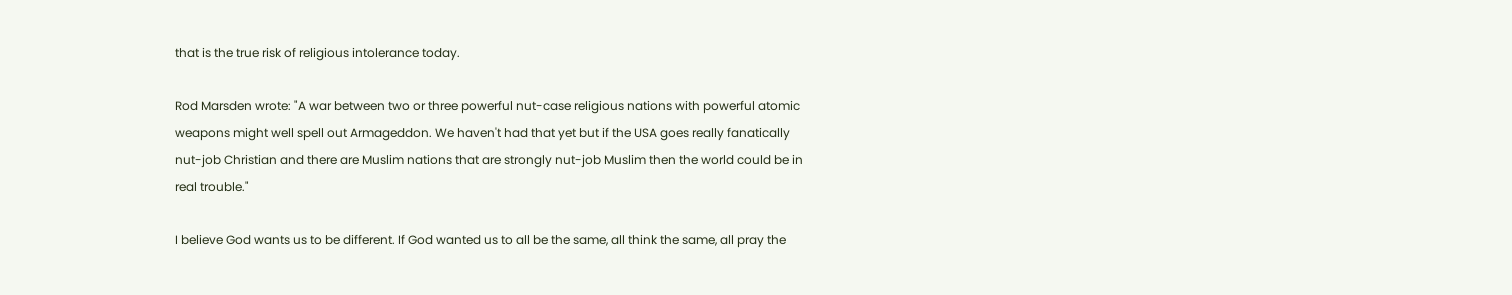that is the true risk of religious intolerance today.

Rod Marsden wrote: "A war between two or three powerful nut-case religious nations with powerful atomic weapons might well spell out Armageddon. We haven't had that yet but if the USA goes really fanatically nut-job Christian and there are Muslim nations that are strongly nut-job Muslim then the world could be in real trouble."

I believe God wants us to be different. If God wanted us to all be the same, all think the same, all pray the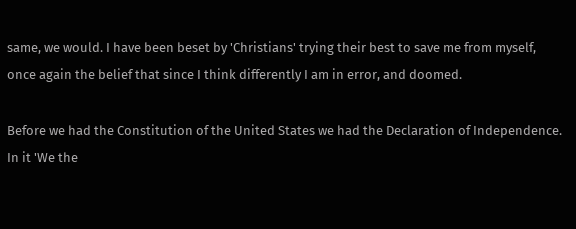same, we would. I have been beset by 'Christians' trying their best to save me from myself, once again the belief that since I think differently I am in error, and doomed.

Before we had the Constitution of the United States we had the Declaration of Independence. In it 'We the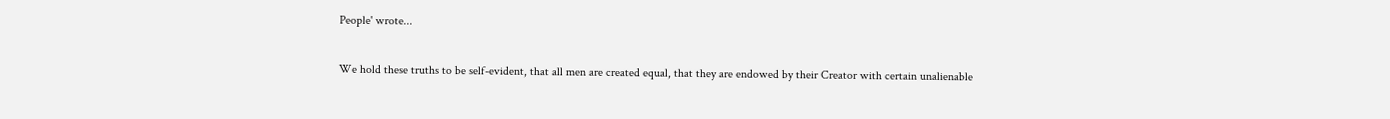People' wrote...

We hold these truths to be self-evident, that all men are created equal, that they are endowed by their Creator with certain unalienable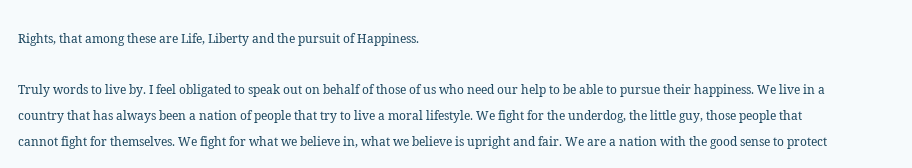Rights, that among these are Life, Liberty and the pursuit of Happiness.

Truly words to live by. I feel obligated to speak out on behalf of those of us who need our help to be able to pursue their happiness. We live in a country that has always been a nation of people that try to live a moral lifestyle. We fight for the underdog, the little guy, those people that cannot fight for themselves. We fight for what we believe in, what we believe is upright and fair. We are a nation with the good sense to protect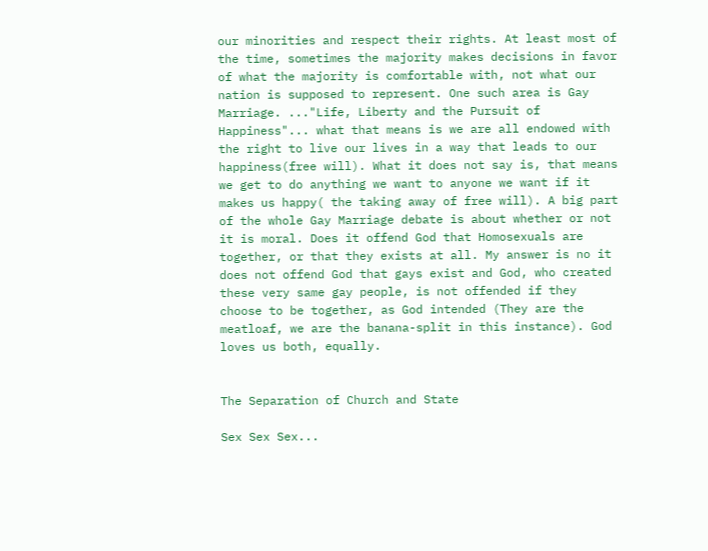our minorities and respect their rights. At least most of the time, sometimes the majority makes decisions in favor of what the majority is comfortable with, not what our nation is supposed to represent. One such area is Gay Marriage. ..."Life, Liberty and the Pursuit of Happiness"... what that means is we are all endowed with the right to live our lives in a way that leads to our happiness(free will). What it does not say is, that means we get to do anything we want to anyone we want if it makes us happy( the taking away of free will). A big part of the whole Gay Marriage debate is about whether or not it is moral. Does it offend God that Homosexuals are together, or that they exists at all. My answer is no it does not offend God that gays exist and God, who created these very same gay people, is not offended if they choose to be together, as God intended (They are the meatloaf, we are the banana-split in this instance). God loves us both, equally.


The Separation of Church and State

Sex Sex Sex...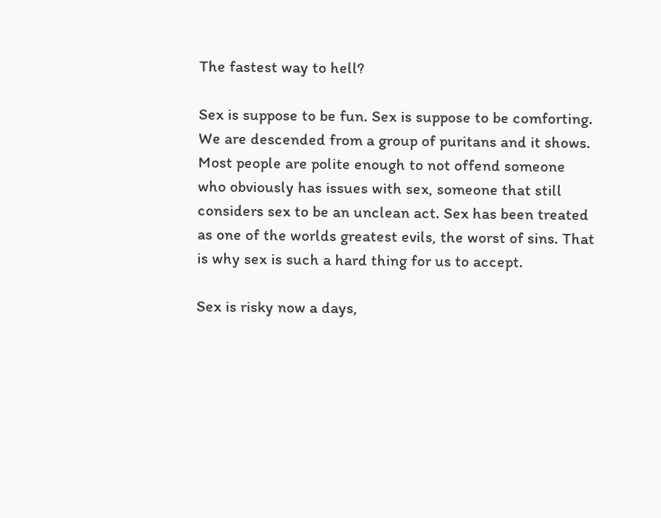The fastest way to hell?

Sex is suppose to be fun. Sex is suppose to be comforting. We are descended from a group of puritans and it shows. Most people are polite enough to not offend someone who obviously has issues with sex, someone that still considers sex to be an unclean act. Sex has been treated as one of the worlds greatest evils, the worst of sins. That is why sex is such a hard thing for us to accept.

Sex is risky now a days,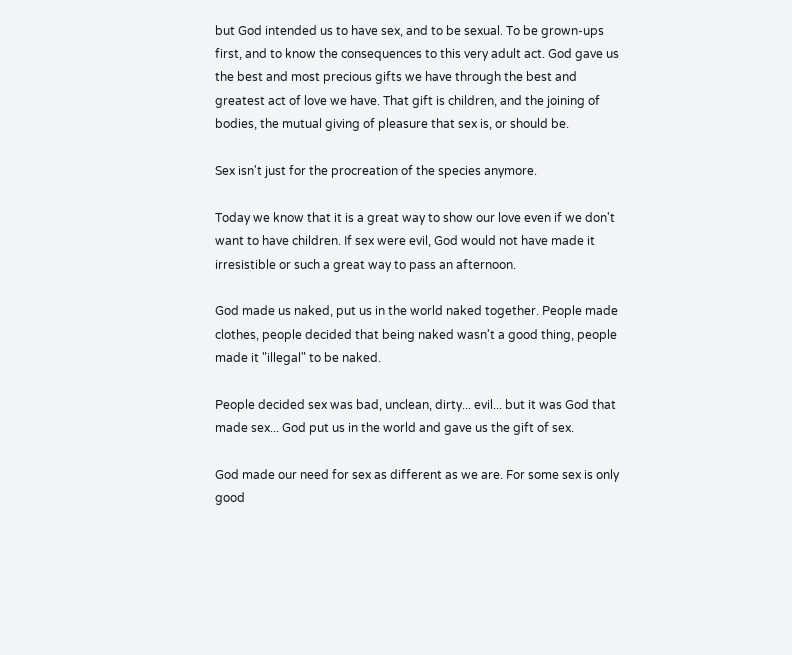but God intended us to have sex, and to be sexual. To be grown-ups first, and to know the consequences to this very adult act. God gave us the best and most precious gifts we have through the best and greatest act of love we have. That gift is children, and the joining of bodies, the mutual giving of pleasure that sex is, or should be.

Sex isn't just for the procreation of the species anymore.

Today we know that it is a great way to show our love even if we don't want to have children. If sex were evil, God would not have made it irresistible or such a great way to pass an afternoon.

God made us naked, put us in the world naked together. People made clothes, people decided that being naked wasn't a good thing, people made it "illegal" to be naked.

People decided sex was bad, unclean, dirty... evil... but it was God that made sex... God put us in the world and gave us the gift of sex.

God made our need for sex as different as we are. For some sex is only good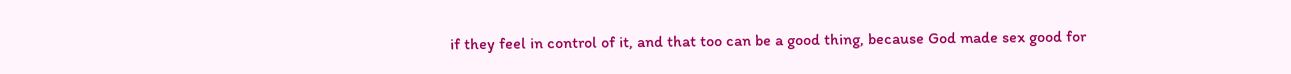if they feel in control of it, and that too can be a good thing, because God made sex good for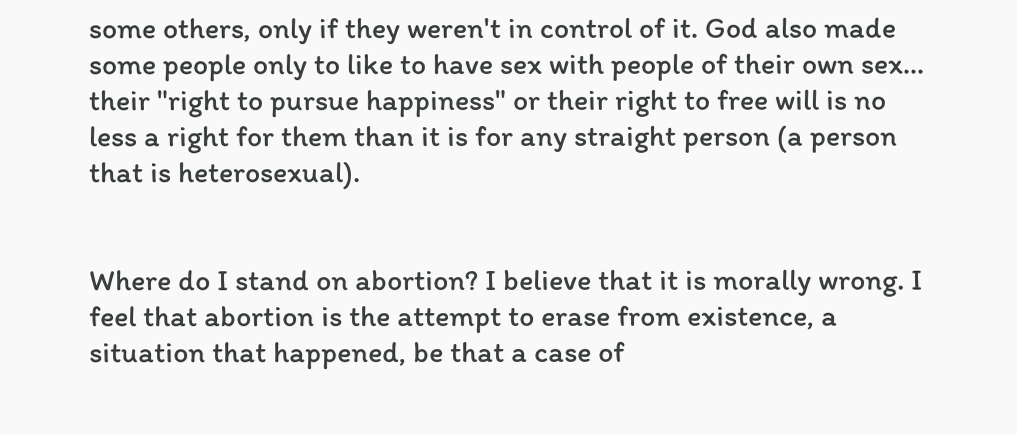some others, only if they weren't in control of it. God also made some people only to like to have sex with people of their own sex... their "right to pursue happiness" or their right to free will is no less a right for them than it is for any straight person (a person that is heterosexual).


Where do I stand on abortion? I believe that it is morally wrong. I feel that abortion is the attempt to erase from existence, a situation that happened, be that a case of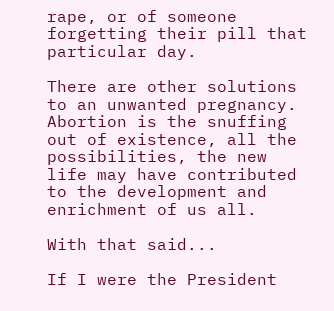rape, or of someone forgetting their pill that particular day.

There are other solutions to an unwanted pregnancy. Abortion is the snuffing out of existence, all the possibilities, the new life may have contributed to the development and enrichment of us all.

With that said...

If I were the President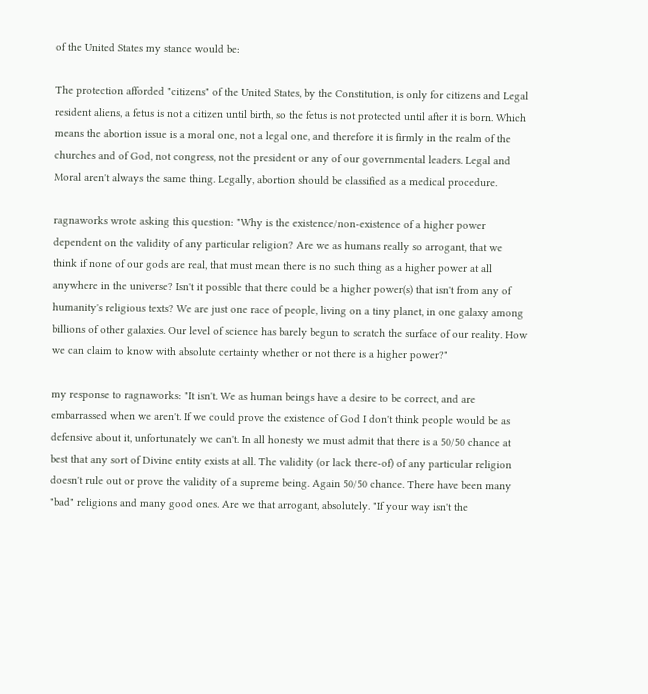of the United States my stance would be:

The protection afforded "citizens" of the United States, by the Constitution, is only for citizens and Legal resident aliens, a fetus is not a citizen until birth, so the fetus is not protected until after it is born. Which means the abortion issue is a moral one, not a legal one, and therefore it is firmly in the realm of the churches and of God, not congress, not the president or any of our governmental leaders. Legal and Moral aren't always the same thing. Legally, abortion should be classified as a medical procedure.

ragnaworks wrote asking this question: "Why is the existence/non-existence of a higher power dependent on the validity of any particular religion? Are we as humans really so arrogant, that we think if none of our gods are real, that must mean there is no such thing as a higher power at all anywhere in the universe? Isn't it possible that there could be a higher power(s) that isn't from any of humanity's religious texts? We are just one race of people, living on a tiny planet, in one galaxy among billions of other galaxies. Our level of science has barely begun to scratch the surface of our reality. How we can claim to know with absolute certainty whether or not there is a higher power?"

my response to ragnaworks: "It isn't. We as human beings have a desire to be correct, and are embarrassed when we aren't. If we could prove the existence of God I don't think people would be as defensive about it, unfortunately we can't. In all honesty we must admit that there is a 50/50 chance at best that any sort of Divine entity exists at all. The validity (or lack there-of) of any particular religion doesn't rule out or prove the validity of a supreme being. Again 50/50 chance. There have been many "bad" religions and many good ones. Are we that arrogant, absolutely. "If your way isn't the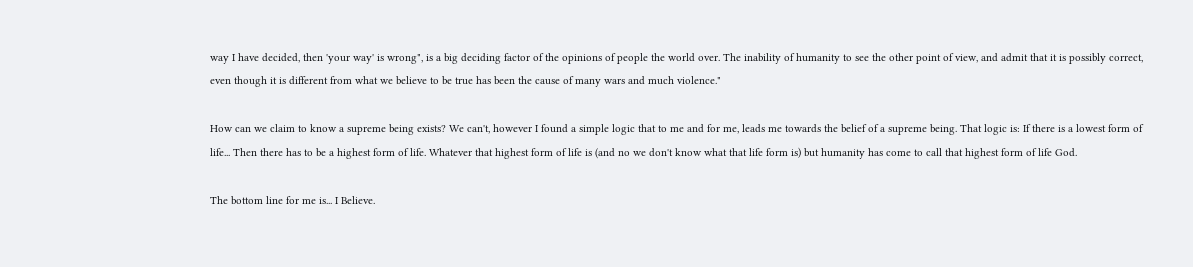way I have decided, then 'your way' is wrong", is a big deciding factor of the opinions of people the world over. The inability of humanity to see the other point of view, and admit that it is possibly correct, even though it is different from what we believe to be true has been the cause of many wars and much violence."

How can we claim to know a supreme being exists? We can't, however I found a simple logic that to me and for me, leads me towards the belief of a supreme being. That logic is: If there is a lowest form of life... Then there has to be a highest form of life. Whatever that highest form of life is (and no we don't know what that life form is) but humanity has come to call that highest form of life God.

The bottom line for me is... I Believe.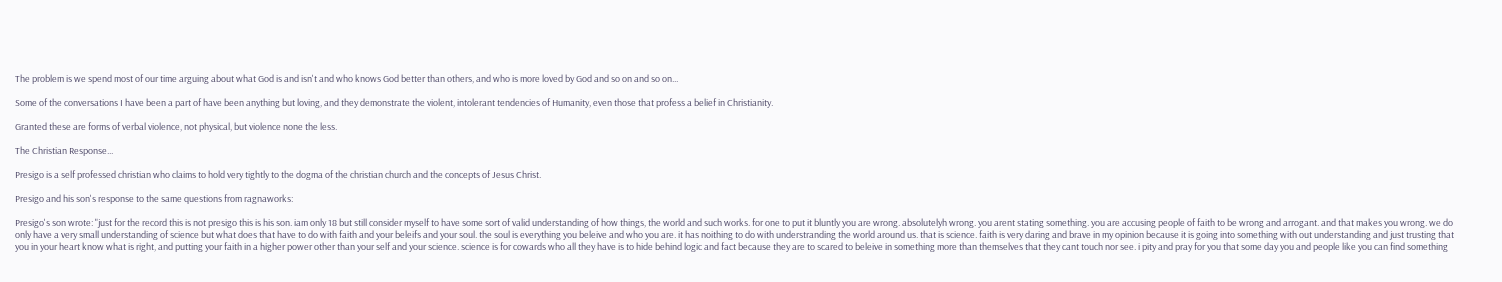The problem is we spend most of our time arguing about what God is and isn't and who knows God better than others, and who is more loved by God and so on and so on...

Some of the conversations I have been a part of have been anything but loving, and they demonstrate the violent, intolerant tendencies of Humanity, even those that profess a belief in Christianity.

Granted these are forms of verbal violence, not physical, but violence none the less.

The Christian Response...

Presigo is a self professed christian who claims to hold very tightly to the dogma of the christian church and the concepts of Jesus Christ.

Presigo and his son's response to the same questions from ragnaworks:

Presigo's son wrote: "just for the record this is not presigo this is his son. iam only 18 but still consider myself to have some sort of valid understanding of how things, the world and such works. for one to put it bluntly you are wrong. absolutelyh wrong. you arent stating something. you are accusing people of faith to be wrong and arrogant. and that makes you wrong. we do only have a very small understanding of science but what does that have to do with faith and your beleifs and your soul. the soul is everything you beleive and who you are. it has noithing to do with understranding the world around us. that is science. faith is very daring and brave in my opinion because it is going into something with out understanding and just trusting that you in your heart know what is right, and putting your faith in a higher power other than your self and your science. science is for cowards who all they have is to hide behind logic and fact because they are to scared to beleive in something more than themselves that they cant touch nor see. i pity and pray for you that some day you and people like you can find something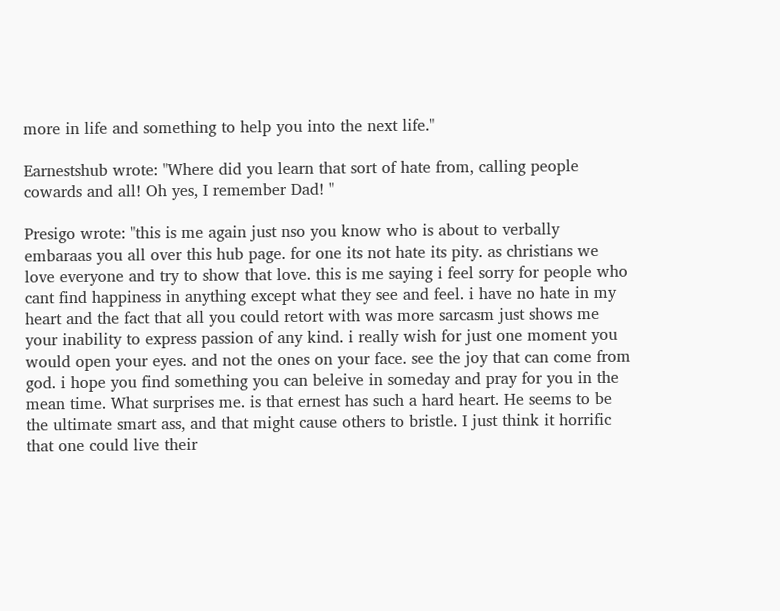more in life and something to help you into the next life."

Earnestshub wrote: "Where did you learn that sort of hate from, calling people cowards and all! Oh yes, I remember Dad! "

Presigo wrote: "this is me again just nso you know who is about to verbally embaraas you all over this hub page. for one its not hate its pity. as christians we love everyone and try to show that love. this is me saying i feel sorry for people who cant find happiness in anything except what they see and feel. i have no hate in my heart and the fact that all you could retort with was more sarcasm just shows me your inability to express passion of any kind. i really wish for just one moment you would open your eyes. and not the ones on your face. see the joy that can come from god. i hope you find something you can beleive in someday and pray for you in the mean time. What surprises me. is that ernest has such a hard heart. He seems to be the ultimate smart ass, and that might cause others to bristle. I just think it horrific that one could live their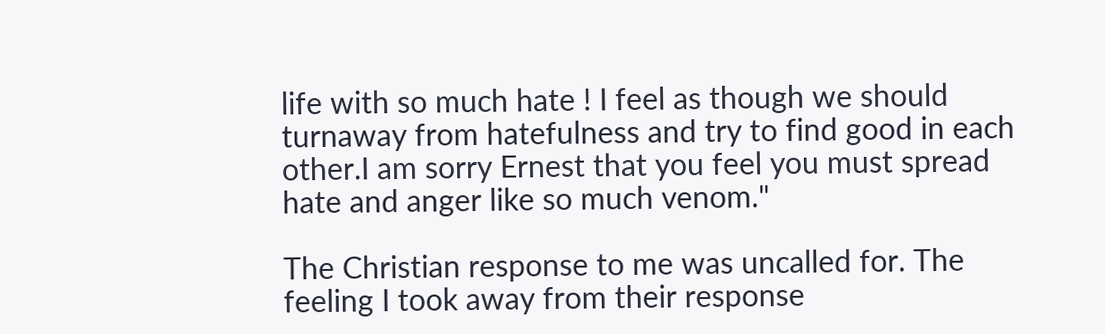life with so much hate ! I feel as though we should turnaway from hatefulness and try to find good in each other.I am sorry Ernest that you feel you must spread hate and anger like so much venom."

The Christian response to me was uncalled for. The feeling I took away from their response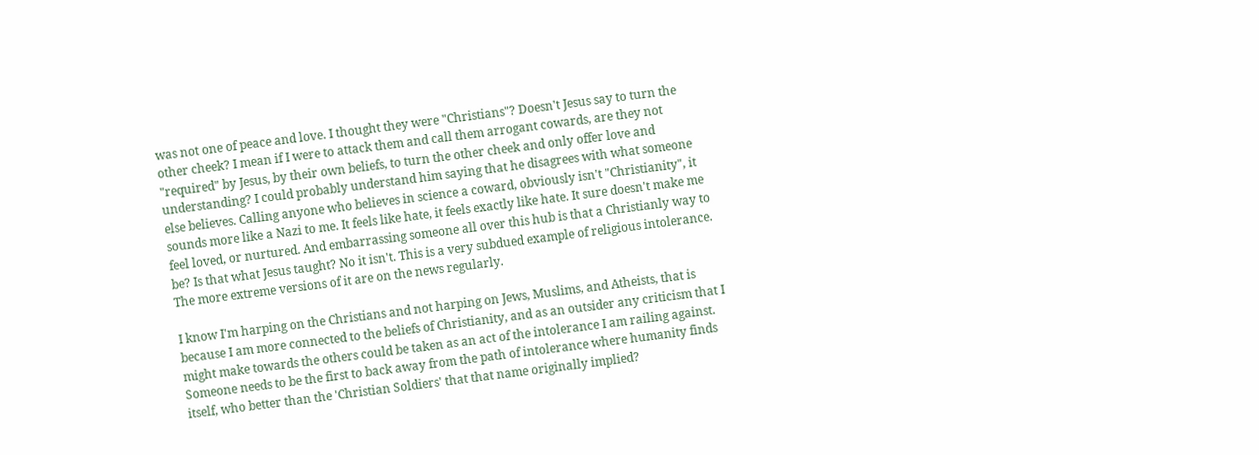was not one of peace and love. I thought they were "Christians"? Doesn't Jesus say to turn the other cheek? I mean if I were to attack them and call them arrogant cowards, are they not "required" by Jesus, by their own beliefs, to turn the other cheek and only offer love and understanding? I could probably understand him saying that he disagrees with what someone else believes. Calling anyone who believes in science a coward, obviously isn't "Christianity", it sounds more like a Nazi to me. It feels like hate, it feels exactly like hate. It sure doesn't make me feel loved, or nurtured. And embarrassing someone all over this hub is that a Christianly way to be? Is that what Jesus taught? No it isn't. This is a very subdued example of religious intolerance. The more extreme versions of it are on the news regularly.

I know I'm harping on the Christians and not harping on Jews, Muslims, and Atheists, that is because I am more connected to the beliefs of Christianity, and as an outsider any criticism that I might make towards the others could be taken as an act of the intolerance I am railing against. Someone needs to be the first to back away from the path of intolerance where humanity finds itself, who better than the 'Christian Soldiers' that that name originally implied?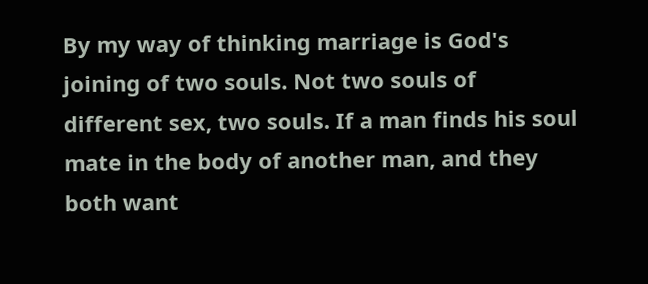By my way of thinking marriage is God's joining of two souls. Not two souls of different sex, two souls. If a man finds his soul mate in the body of another man, and they both want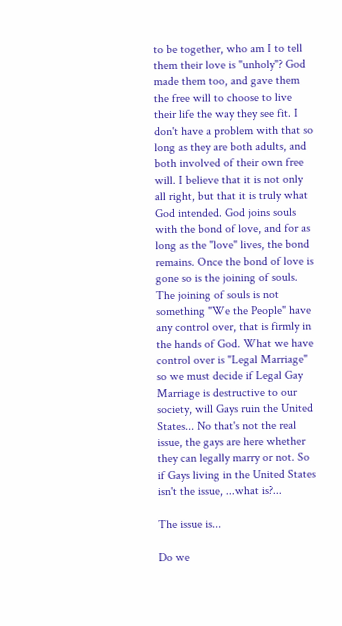to be together, who am I to tell them their love is "unholy"? God made them too, and gave them the free will to choose to live their life the way they see fit. I don't have a problem with that so long as they are both adults, and both involved of their own free will. I believe that it is not only all right, but that it is truly what God intended. God joins souls with the bond of love, and for as long as the "love" lives, the bond remains. Once the bond of love is gone so is the joining of souls. The joining of souls is not something "We the People" have any control over, that is firmly in the hands of God. What we have control over is "Legal Marriage" so we must decide if Legal Gay Marriage is destructive to our society, will Gays ruin the United States... No that's not the real issue, the gays are here whether they can legally marry or not. So if Gays living in the United States isn't the issue, ...what is?...

The issue is...

Do we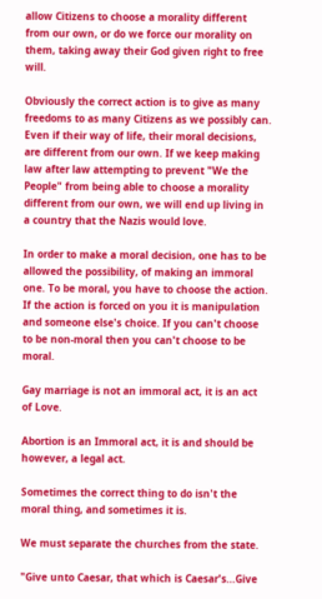allow Citizens to choose a morality different from our own, or do we force our morality on them, taking away their God given right to free will.

Obviously the correct action is to give as many freedoms to as many Citizens as we possibly can. Even if their way of life, their moral decisions, are different from our own. If we keep making law after law attempting to prevent "We the People" from being able to choose a morality different from our own, we will end up living in a country that the Nazis would love.

In order to make a moral decision, one has to be allowed the possibility, of making an immoral one. To be moral, you have to choose the action. If the action is forced on you it is manipulation and someone else's choice. If you can't choose to be non-moral then you can't choose to be moral.

Gay marriage is not an immoral act, it is an act of Love.

Abortion is an Immoral act, it is and should be however, a legal act.

Sometimes the correct thing to do isn't the moral thing, and sometimes it is.

We must separate the churches from the state.

"Give unto Caesar, that which is Caesar's...Give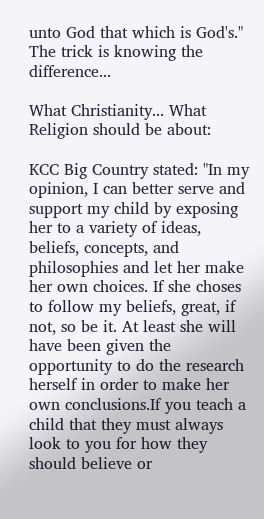unto God that which is God's." The trick is knowing the difference...

What Christianity... What Religion should be about:

KCC Big Country stated: "In my opinion, I can better serve and support my child by exposing her to a variety of ideas, beliefs, concepts, and philosophies and let her make her own choices. If she choses to follow my beliefs, great, if not, so be it. At least she will have been given the opportunity to do the research herself in order to make her own conclusions.If you teach a child that they must always look to you for how they should believe or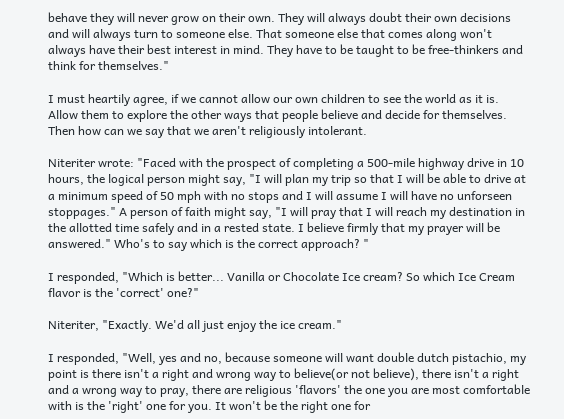behave they will never grow on their own. They will always doubt their own decisions and will always turn to someone else. That someone else that comes along won't always have their best interest in mind. They have to be taught to be free-thinkers and think for themselves."

I must heartily agree, if we cannot allow our own children to see the world as it is. Allow them to explore the other ways that people believe and decide for themselves. Then how can we say that we aren't religiously intolerant.

Niteriter wrote: "Faced with the prospect of completing a 500-mile highway drive in 10 hours, the logical person might say, "I will plan my trip so that I will be able to drive at a minimum speed of 50 mph with no stops and I will assume I will have no unforseen stoppages." A person of faith might say, "I will pray that I will reach my destination in the allotted time safely and in a rested state. I believe firmly that my prayer will be answered." Who's to say which is the correct approach? "

I responded, "Which is better... Vanilla or Chocolate Ice cream? So which Ice Cream flavor is the 'correct' one?"

Niteriter, "Exactly. We'd all just enjoy the ice cream."

I responded, "Well, yes and no, because someone will want double dutch pistachio, my point is there isn't a right and wrong way to believe(or not believe), there isn't a right and a wrong way to pray, there are religious 'flavors' the one you are most comfortable with is the 'right' one for you. It won't be the right one for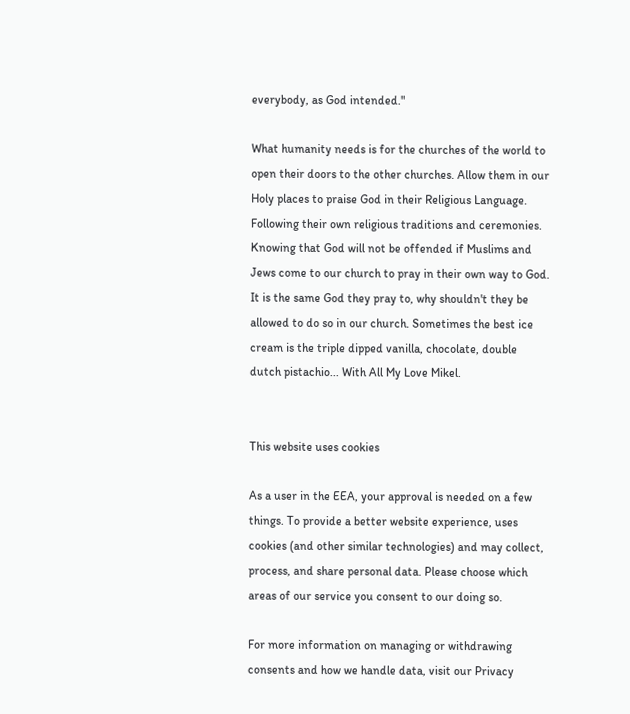everybody, as God intended."

What humanity needs is for the churches of the world to open their doors to the other churches. Allow them in our Holy places to praise God in their Religious Language. Following their own religious traditions and ceremonies. Knowing that God will not be offended if Muslims and Jews come to our church to pray in their own way to God. It is the same God they pray to, why shouldn't they be allowed to do so in our church. Sometimes the best ice cream is the triple dipped vanilla, chocolate, double dutch pistachio... With All My Love Mikel.


This website uses cookies

As a user in the EEA, your approval is needed on a few things. To provide a better website experience, uses cookies (and other similar technologies) and may collect, process, and share personal data. Please choose which areas of our service you consent to our doing so.

For more information on managing or withdrawing consents and how we handle data, visit our Privacy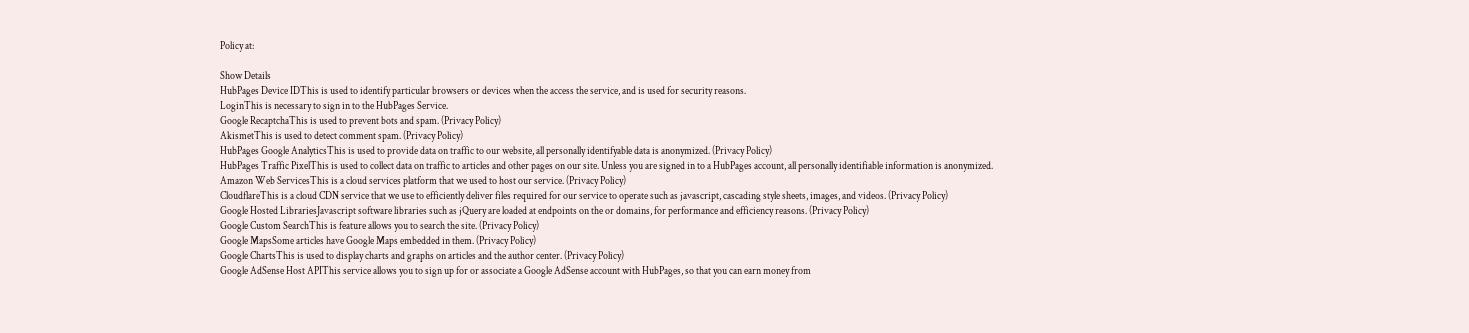Policy at:

Show Details
HubPages Device IDThis is used to identify particular browsers or devices when the access the service, and is used for security reasons.
LoginThis is necessary to sign in to the HubPages Service.
Google RecaptchaThis is used to prevent bots and spam. (Privacy Policy)
AkismetThis is used to detect comment spam. (Privacy Policy)
HubPages Google AnalyticsThis is used to provide data on traffic to our website, all personally identifyable data is anonymized. (Privacy Policy)
HubPages Traffic PixelThis is used to collect data on traffic to articles and other pages on our site. Unless you are signed in to a HubPages account, all personally identifiable information is anonymized.
Amazon Web ServicesThis is a cloud services platform that we used to host our service. (Privacy Policy)
CloudflareThis is a cloud CDN service that we use to efficiently deliver files required for our service to operate such as javascript, cascading style sheets, images, and videos. (Privacy Policy)
Google Hosted LibrariesJavascript software libraries such as jQuery are loaded at endpoints on the or domains, for performance and efficiency reasons. (Privacy Policy)
Google Custom SearchThis is feature allows you to search the site. (Privacy Policy)
Google MapsSome articles have Google Maps embedded in them. (Privacy Policy)
Google ChartsThis is used to display charts and graphs on articles and the author center. (Privacy Policy)
Google AdSense Host APIThis service allows you to sign up for or associate a Google AdSense account with HubPages, so that you can earn money from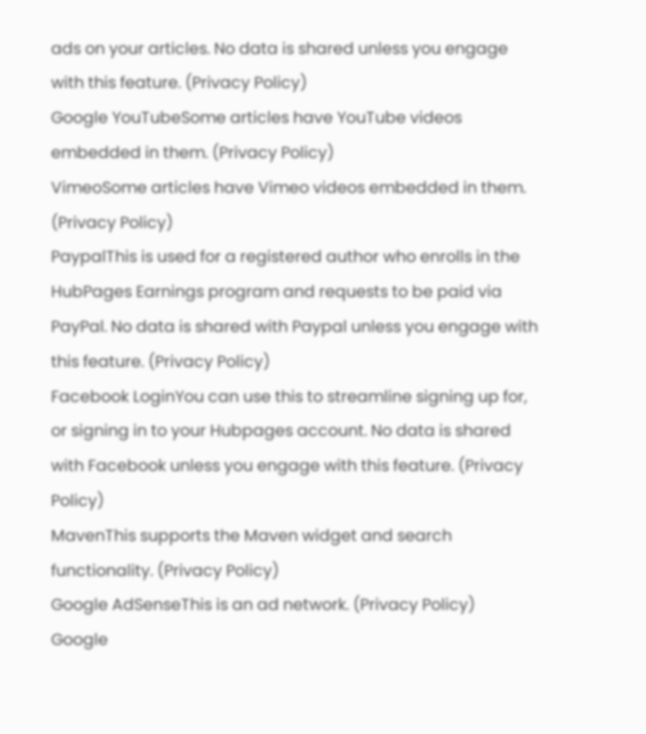ads on your articles. No data is shared unless you engage with this feature. (Privacy Policy)
Google YouTubeSome articles have YouTube videos embedded in them. (Privacy Policy)
VimeoSome articles have Vimeo videos embedded in them. (Privacy Policy)
PaypalThis is used for a registered author who enrolls in the HubPages Earnings program and requests to be paid via PayPal. No data is shared with Paypal unless you engage with this feature. (Privacy Policy)
Facebook LoginYou can use this to streamline signing up for, or signing in to your Hubpages account. No data is shared with Facebook unless you engage with this feature. (Privacy Policy)
MavenThis supports the Maven widget and search functionality. (Privacy Policy)
Google AdSenseThis is an ad network. (Privacy Policy)
Google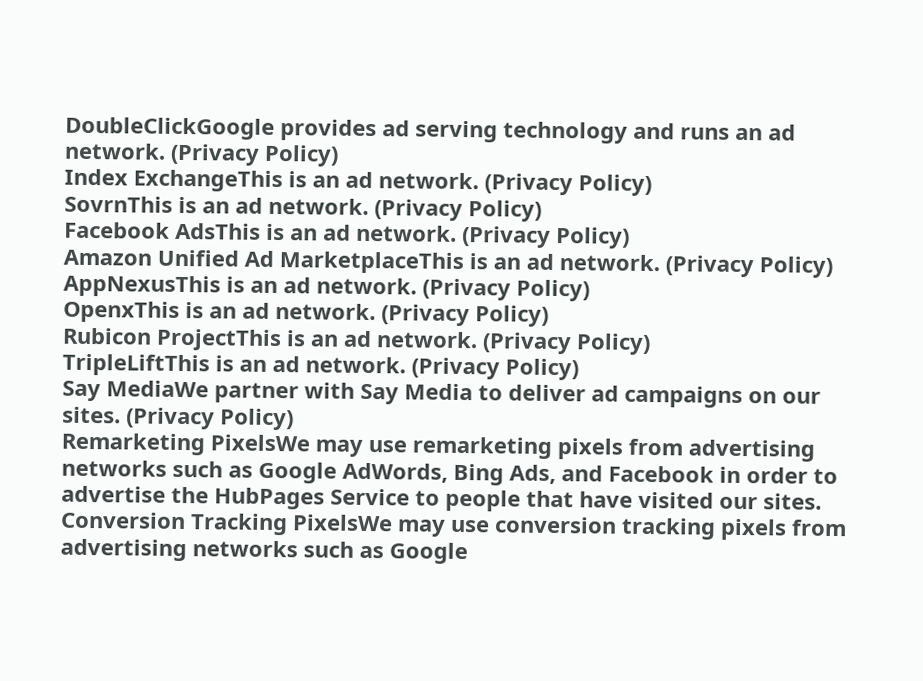DoubleClickGoogle provides ad serving technology and runs an ad network. (Privacy Policy)
Index ExchangeThis is an ad network. (Privacy Policy)
SovrnThis is an ad network. (Privacy Policy)
Facebook AdsThis is an ad network. (Privacy Policy)
Amazon Unified Ad MarketplaceThis is an ad network. (Privacy Policy)
AppNexusThis is an ad network. (Privacy Policy)
OpenxThis is an ad network. (Privacy Policy)
Rubicon ProjectThis is an ad network. (Privacy Policy)
TripleLiftThis is an ad network. (Privacy Policy)
Say MediaWe partner with Say Media to deliver ad campaigns on our sites. (Privacy Policy)
Remarketing PixelsWe may use remarketing pixels from advertising networks such as Google AdWords, Bing Ads, and Facebook in order to advertise the HubPages Service to people that have visited our sites.
Conversion Tracking PixelsWe may use conversion tracking pixels from advertising networks such as Google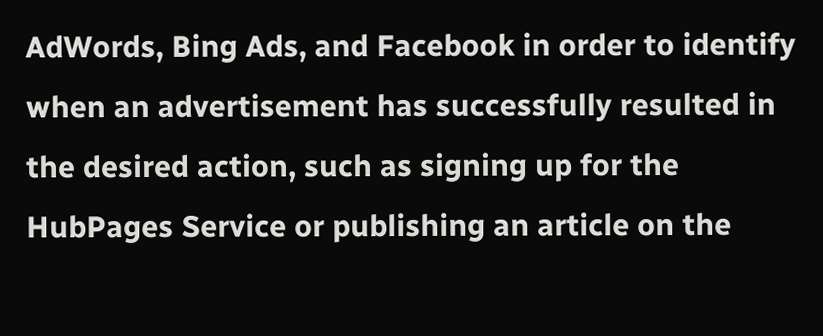AdWords, Bing Ads, and Facebook in order to identify when an advertisement has successfully resulted in the desired action, such as signing up for the HubPages Service or publishing an article on the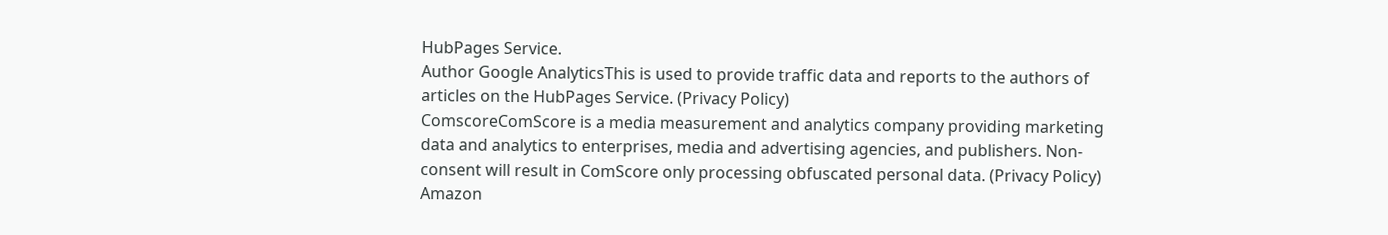HubPages Service.
Author Google AnalyticsThis is used to provide traffic data and reports to the authors of articles on the HubPages Service. (Privacy Policy)
ComscoreComScore is a media measurement and analytics company providing marketing data and analytics to enterprises, media and advertising agencies, and publishers. Non-consent will result in ComScore only processing obfuscated personal data. (Privacy Policy)
Amazon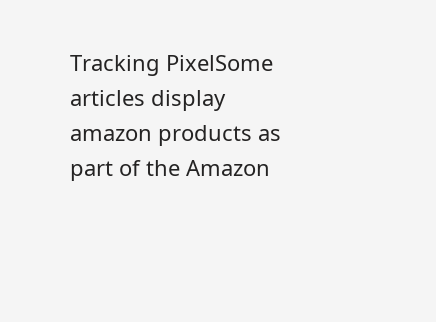Tracking PixelSome articles display amazon products as part of the Amazon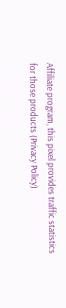Affiliate program, this pixel provides traffic statistics for those products (Privacy Policy)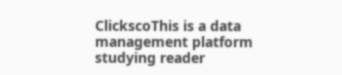ClickscoThis is a data management platform studying reader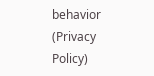behavior (Privacy Policy)